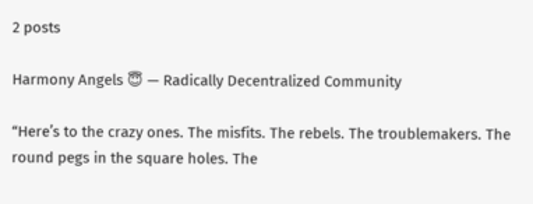2 posts

Harmony Angels 😇 — Radically Decentralized Community

“Here’s to the crazy ones. The misfits. The rebels. The troublemakers. The round pegs in the square holes. The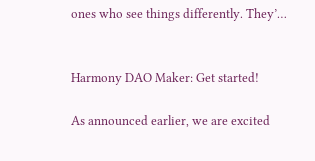ones who see things differently. They’…


Harmony DAO Maker: Get started!

As announced earlier, we are excited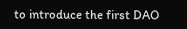to introduce the first DAO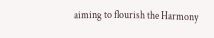aiming to flourish the Harmony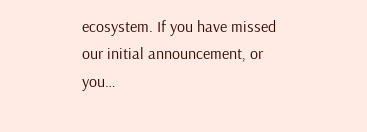ecosystem. If you have missed our initial announcement, or you…